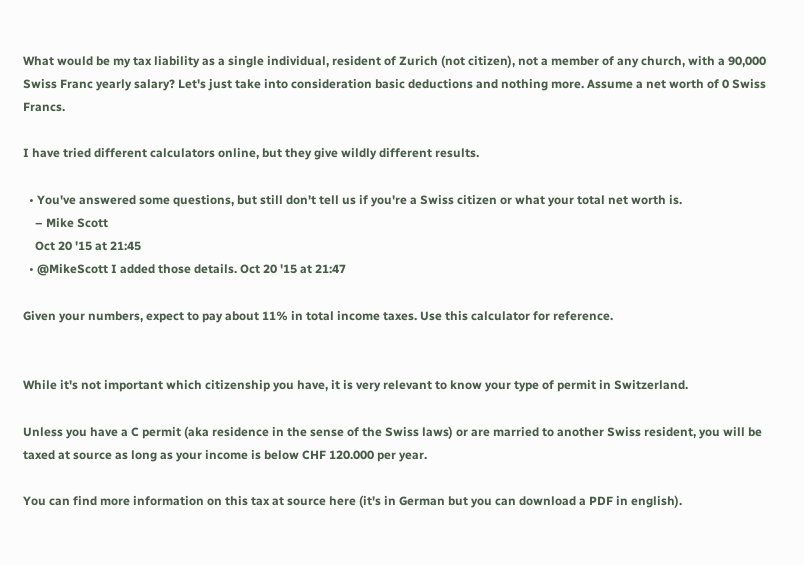What would be my tax liability as a single individual, resident of Zurich (not citizen), not a member of any church, with a 90,000 Swiss Franc yearly salary? Let's just take into consideration basic deductions and nothing more. Assume a net worth of 0 Swiss Francs.

I have tried different calculators online, but they give wildly different results.

  • You've answered some questions, but still don't tell us if you're a Swiss citizen or what your total net worth is.
    – Mike Scott
    Oct 20 '15 at 21:45
  • @MikeScott I added those details. Oct 20 '15 at 21:47

Given your numbers, expect to pay about 11% in total income taxes. Use this calculator for reference.


While it's not important which citizenship you have, it is very relevant to know your type of permit in Switzerland.

Unless you have a C permit (aka residence in the sense of the Swiss laws) or are married to another Swiss resident, you will be taxed at source as long as your income is below CHF 120.000 per year.

You can find more information on this tax at source here (it's in German but you can download a PDF in english).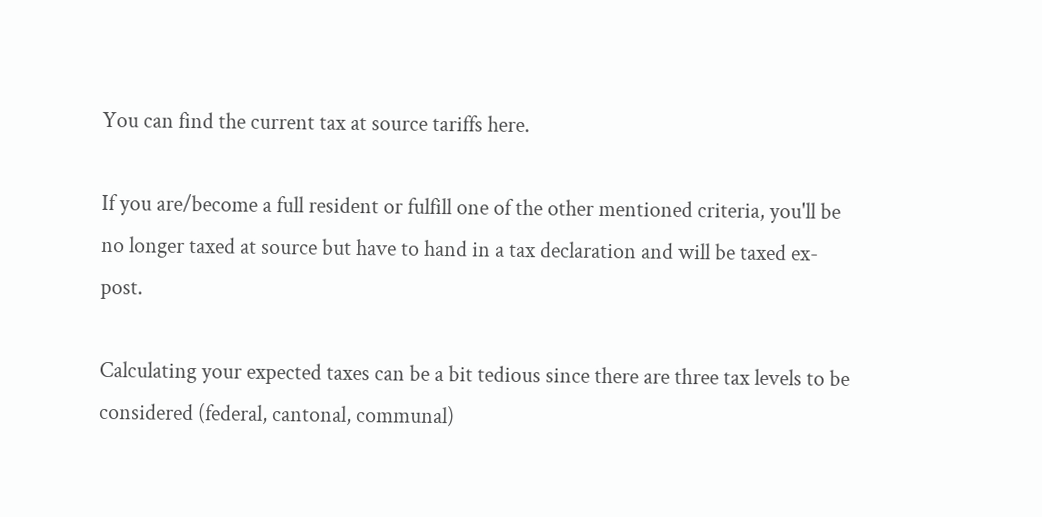You can find the current tax at source tariffs here.

If you are/become a full resident or fulfill one of the other mentioned criteria, you'll be no longer taxed at source but have to hand in a tax declaration and will be taxed ex-post.

Calculating your expected taxes can be a bit tedious since there are three tax levels to be considered (federal, cantonal, communal)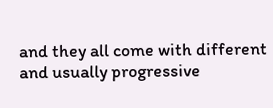and they all come with different and usually progressive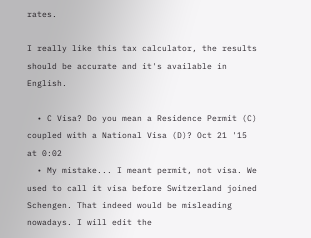rates.

I really like this tax calculator, the results should be accurate and it's available in English.

  • C Visa? Do you mean a Residence Permit (C) coupled with a National Visa (D)? Oct 21 '15 at 0:02
  • My mistake... I meant permit, not visa. We used to call it visa before Switzerland joined Schengen. That indeed would be misleading nowadays. I will edit the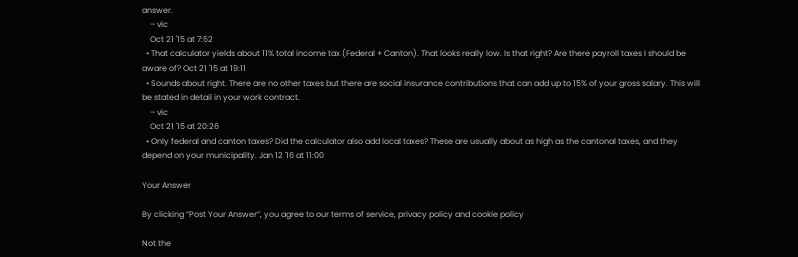answer.
    – vic
    Oct 21 '15 at 7:52
  • That calculator yields about 11% total income tax (Federal + Canton). That looks really low. Is that right? Are there payroll taxes I should be aware of? Oct 21 '15 at 19:11
  • Sounds about right. There are no other taxes but there are social insurance contributions that can add up to 15% of your gross salary. This will be stated in detail in your work contract.
    – vic
    Oct 21 '15 at 20:26
  • Only federal and canton taxes? Did the calculator also add local taxes? These are usually about as high as the cantonal taxes, and they depend on your municipality. Jan 12 '16 at 11:00

Your Answer

By clicking “Post Your Answer”, you agree to our terms of service, privacy policy and cookie policy

Not the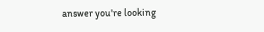answer you're looking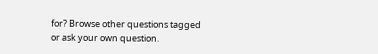for? Browse other questions tagged or ask your own question.